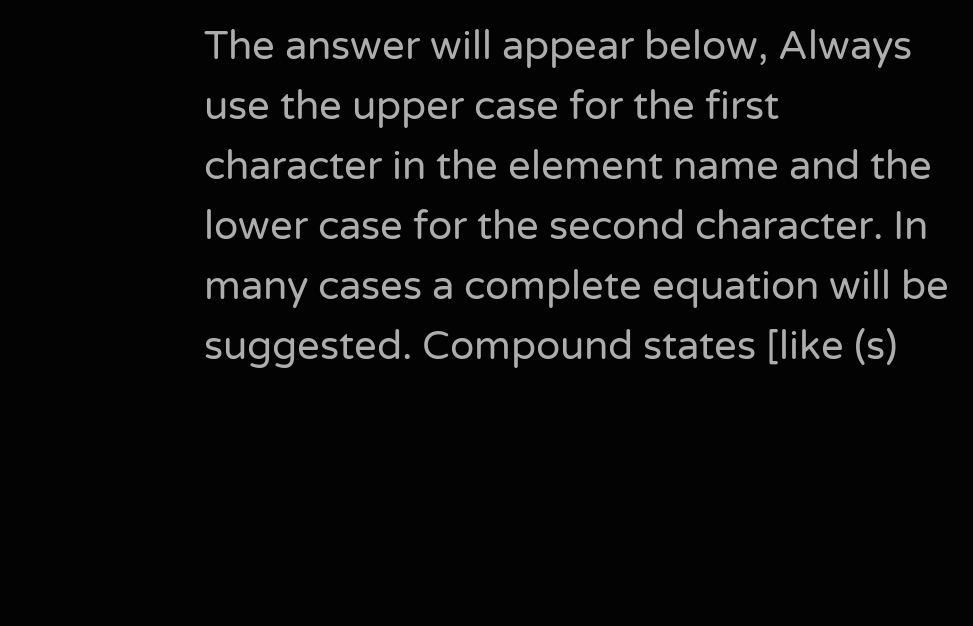The answer will appear below, Always use the upper case for the first character in the element name and the lower case for the second character. In many cases a complete equation will be suggested. Compound states [like (s)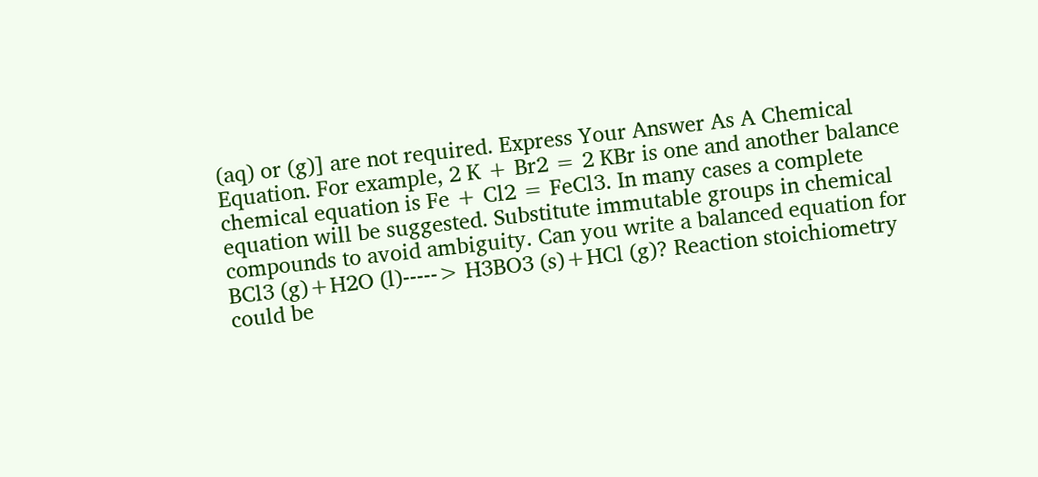(aq) or (g)] are not required. Express Your Answer As A Chemical Equation. For example, 2 K + Br2 = 2 KBr is one and another balance chemical equation is Fe + Cl2 = FeCl3. In many cases a complete equation will be suggested. Substitute immutable groups in chemical compounds to avoid ambiguity. Can you write a balanced equation for BCl3 (g)+H2O (l)-----> H3BO3 (s)+HCl (g)? Reaction stoichiometry could be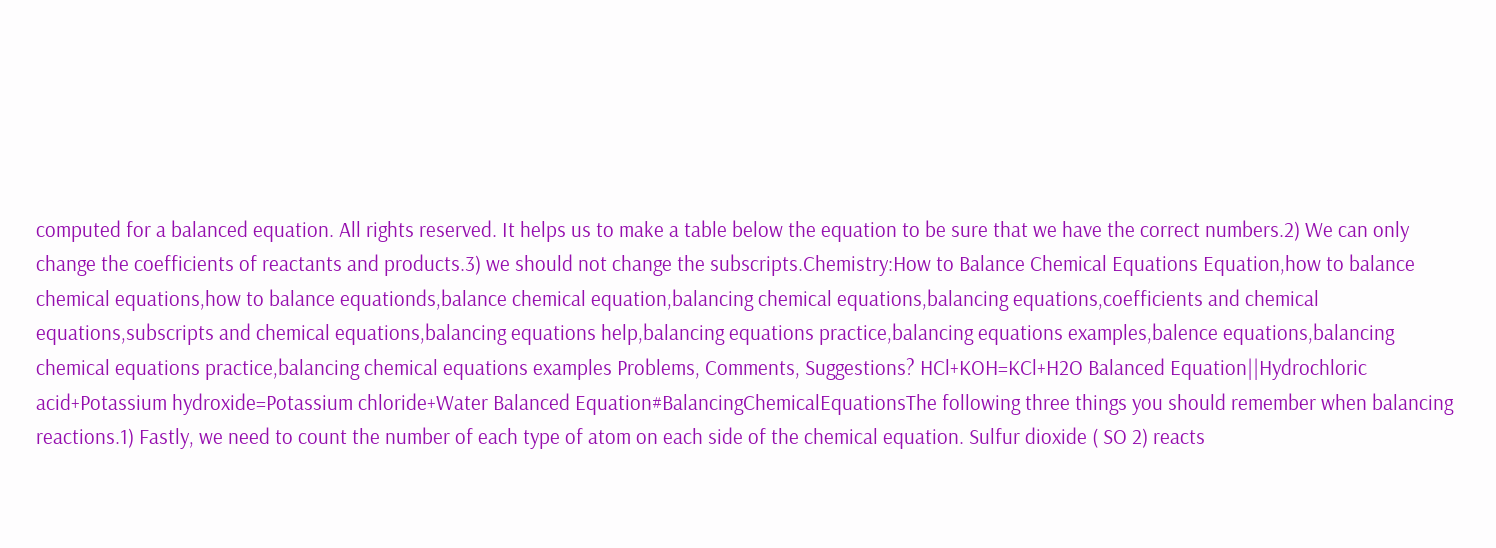computed for a balanced equation. All rights reserved. It helps us to make a table below the equation to be sure that we have the correct numbers.2) We can only change the coefficients of reactants and products.3) we should not change the subscripts.Chemistry:How to Balance Chemical Equations Equation,how to balance chemical equations,how to balance equationds,balance chemical equation,balancing chemical equations,balancing equations,coefficients and chemical equations,subscripts and chemical equations,balancing equations help,balancing equations practice,balancing equations examples,balence equations,balancing chemical equations practice,balancing chemical equations examples Problems, Comments, Suggestions? HCl+KOH=KCl+H2O Balanced Equation||Hydrochloric acid+Potassium hydroxide=Potassium chloride+Water Balanced Equation#BalancingChemicalEquationsThe following three things you should remember when balancing reactions.1) Fastly, we need to count the number of each type of atom on each side of the chemical equation. Sulfur dioxide ( SO 2) reacts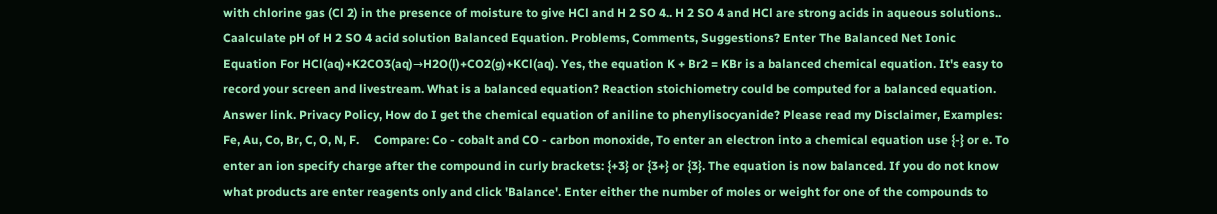with chlorine gas (Cl 2) in the presence of moisture to give HCl and H 2 SO 4.. H 2 SO 4 and HCl are strong acids in aqueous solutions.. Caalculate pH of H 2 SO 4 acid solution Balanced Equation. Problems, Comments, Suggestions? Enter The Balanced Net Ionic Equation For HCl(aq)+K2CO3(aq)→H2O(l)+CO2(g)+KCl(aq). Yes, the equation K + Br2 = KBr is a balanced chemical equation. It's easy to record your screen and livestream. What is a balanced equation? Reaction stoichiometry could be computed for a balanced equation. Answer link. Privacy Policy, How do I get the chemical equation of aniline to phenylisocyanide? Please read my Disclaimer, Examples: Fe, Au, Co, Br, C, O, N, F.     Compare: Co - cobalt and CO - carbon monoxide, To enter an electron into a chemical equation use {-} or e. To enter an ion specify charge after the compound in curly brackets: {+3} or {3+} or {3}. The equation is now balanced. If you do not know what products are enter reagents only and click 'Balance'. Enter either the number of moles or weight for one of the compounds to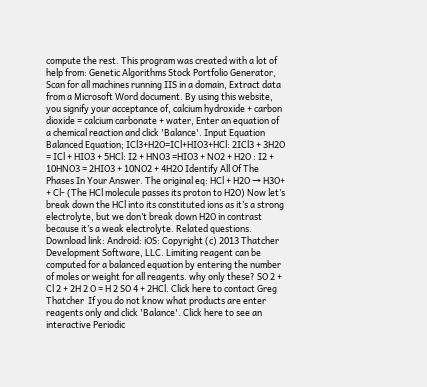compute the rest. This program was created with a lot of help from: Genetic Algorithms Stock Portfolio Generator, Scan for all machines running IIS in a domain, Extract data from a Microsoft Word document. By using this website, you signify your acceptance of, calcium hydroxide + carbon dioxide = calcium carbonate + water, Enter an equation of a chemical reaction and click 'Balance'. Input Equation Balanced Equation; ICl3+H2O=ICl+HIO3+HCl: 2ICl3 + 3H2O = ICl + HIO3 + 5HCl: I2 + HNO3 =HIO3 + NO2 + H2O : I2 + 10HNO3 = 2HIO3 + 10NO2 + 4H2O Identify All Of The Phases In Your Answer. The original eq: HCl + H2O → H3O+ + Cl- (The HCl molecule passes its proton to H2O) Now let’s break down the HCl into its constituted ions as it’s a strong electrolyte, but we don’t break down H2O in contrast because it’s a weak electrolyte. Related questions. Download link: Android: iOS: Copyright (c) 2013 Thatcher Development Software, LLC. Limiting reagent can be computed for a balanced equation by entering the number of moles or weight for all reagents. why only these? SO 2 + Cl 2 + 2H 2 O = H 2 SO 4 + 2HCl. Click here to contact Greg Thatcher  If you do not know what products are enter reagents only and click 'Balance'. Click here to see an interactive Periodic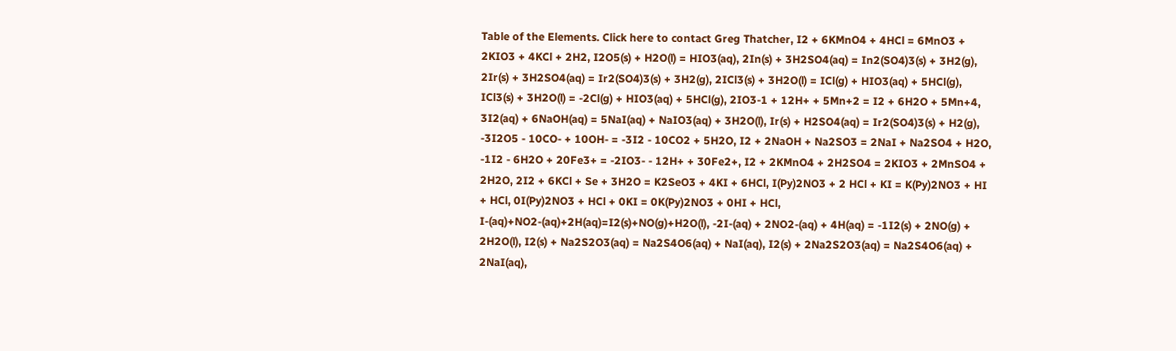Table of the Elements. Click here to contact Greg Thatcher, I2 + 6KMnO4 + 4HCl = 6MnO3 + 2KIO3 + 4KCl + 2H2, I2O5(s) + H2O(l) = HIO3(aq), 2In(s) + 3H2SO4(aq) = In2(SO4)3(s) + 3H2(g), 2Ir(s) + 3H2SO4(aq) = Ir2(SO4)3(s) + 3H2(g), 2ICl3(s) + 3H2O(l) = ICl(g) + HIO3(aq) + 5HCl(g), ICl3(s) + 3H2O(l) = -2Cl(g) + HIO3(aq) + 5HCl(g), 2IO3-1 + 12H+ + 5Mn+2 = I2 + 6H2O + 5Mn+4, 3I2(aq) + 6NaOH(aq) = 5NaI(aq) + NaIO3(aq) + 3H2O(l), Ir(s) + H2SO4(aq) = Ir2(SO4)3(s) + H2(g), -3I2O5 - 10CO- + 10OH- = -3I2 - 10CO2 + 5H2O, I2 + 2NaOH + Na2SO3 = 2NaI + Na2SO4 + H2O, -1I2 - 6H2O + 20Fe3+ = -2IO3- - 12H+ + 30Fe2+, I2 + 2KMnO4 + 2H2SO4 = 2KIO3 + 2MnSO4 + 2H2O, 2I2 + 6KCl + Se + 3H2O = K2SeO3 + 4KI + 6HCl, I(Py)2NO3 + 2 HCl + KI = K(Py)2NO3 + HI + HCl, 0I(Py)2NO3 + HCl + 0KI = 0K(Py)2NO3 + 0HI + HCl, I-(aq)+NO2-(aq)+2H(aq)=I2(s)+NO(g)+H2O(l), -2I-(aq) + 2NO2-(aq) + 4H(aq) = -1I2(s) + 2NO(g) + 2H2O(l), I2(s) + Na2S2O3(aq) = Na2S4O6(aq) + NaI(aq), I2(s) + 2Na2S2O3(aq) = Na2S4O6(aq) + 2NaI(aq),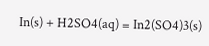In(s) + H2SO4(aq) = In2(SO4)3(s)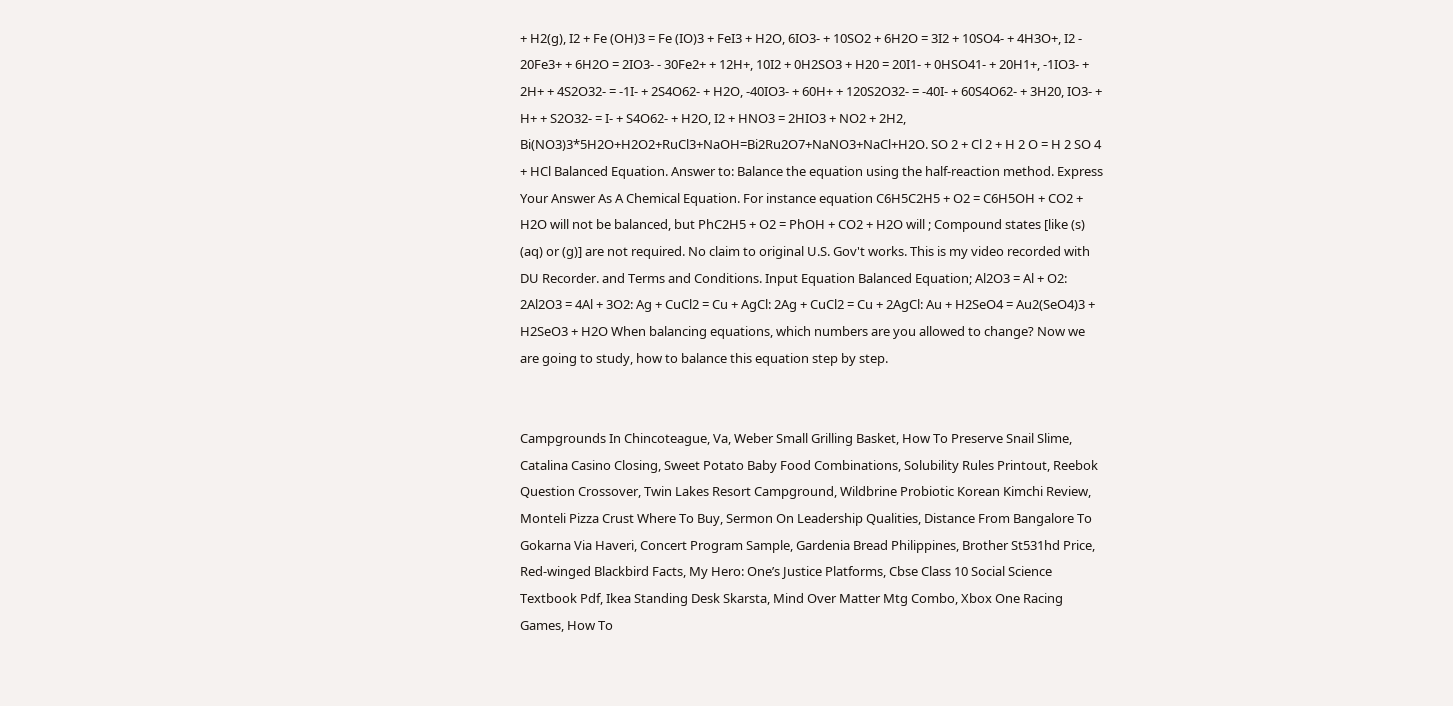+ H2(g), I2 + Fe (OH)3 = Fe (IO)3 + FeI3 + H2O, 6IO3- + 10SO2 + 6H2O = 3I2 + 10SO4- + 4H3O+, I2 - 20Fe3+ + 6H2O = 2IO3- - 30Fe2+ + 12H+, 10I2 + 0H2SO3 + H20 = 20I1- + 0HSO41- + 20H1+, -1IO3- + 2H+ + 4S2O32- = -1I- + 2S4O62- + H2O, -40IO3- + 60H+ + 120S2O32- = -40I- + 60S4O62- + 3H20, IO3- + H+ + S2O32- = I- + S4O62- + H2O, I2 + HNO3 = 2HIO3 + NO2 + 2H2, Bi(NO3)3*5H2O+H2O2+RuCl3+NaOH=Bi2Ru2O7+NaNO3+NaCl+H2O. SO 2 + Cl 2 + H 2 O = H 2 SO 4 + HCl Balanced Equation. Answer to: Balance the equation using the half-reaction method. Express Your Answer As A Chemical Equation. For instance equation C6H5C2H5 + O2 = C6H5OH + CO2 + H2O will not be balanced, but PhC2H5 + O2 = PhOH + CO2 + H2O will ; Compound states [like (s) (aq) or (g)] are not required. No claim to original U.S. Gov't works. This is my video recorded with DU Recorder. and Terms and Conditions. Input Equation Balanced Equation; Al2O3 = Al + O2: 2Al2O3 = 4Al + 3O2: Ag + CuCl2 = Cu + AgCl: 2Ag + CuCl2 = Cu + 2AgCl: Au + H2SeO4 = Au2(SeO4)3 + H2SeO3 + H2O When balancing equations, which numbers are you allowed to change? Now we are going to study, how to balance this equation step by step.


Campgrounds In Chincoteague, Va, Weber Small Grilling Basket, How To Preserve Snail Slime, Catalina Casino Closing, Sweet Potato Baby Food Combinations, Solubility Rules Printout, Reebok Question Crossover, Twin Lakes Resort Campground, Wildbrine Probiotic Korean Kimchi Review, Monteli Pizza Crust Where To Buy, Sermon On Leadership Qualities, Distance From Bangalore To Gokarna Via Haveri, Concert Program Sample, Gardenia Bread Philippines, Brother St531hd Price, Red-winged Blackbird Facts, My Hero: One’s Justice Platforms, Cbse Class 10 Social Science Textbook Pdf, Ikea Standing Desk Skarsta, Mind Over Matter Mtg Combo, Xbox One Racing Games, How To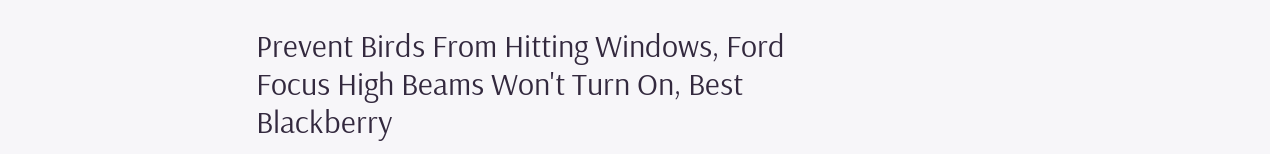Prevent Birds From Hitting Windows, Ford Focus High Beams Won't Turn On, Best Blackberry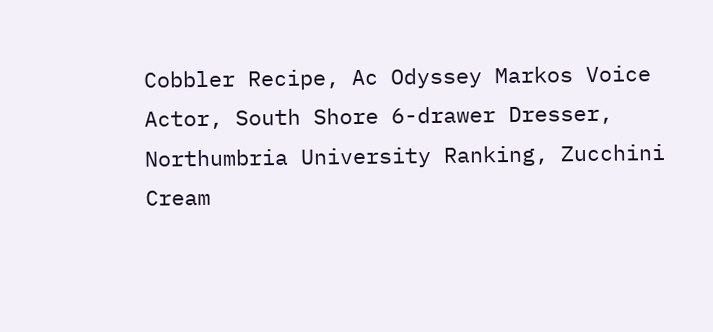Cobbler Recipe, Ac Odyssey Markos Voice Actor, South Shore 6-drawer Dresser, Northumbria University Ranking, Zucchini Cream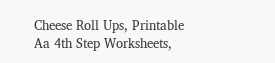Cheese Roll Ups, Printable Aa 4th Step Worksheets,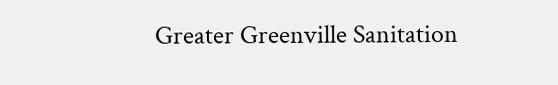Greater Greenville Sanitation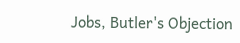Jobs, Butler's Objection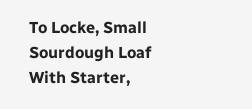To Locke, Small Sourdough Loaf With Starter,